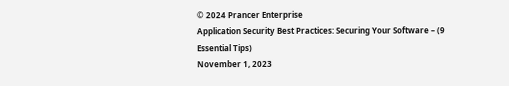© 2024 Prancer Enterprise
Application Security Best Practices: Securing Your Software – (9 Essential Tips)
November 1, 2023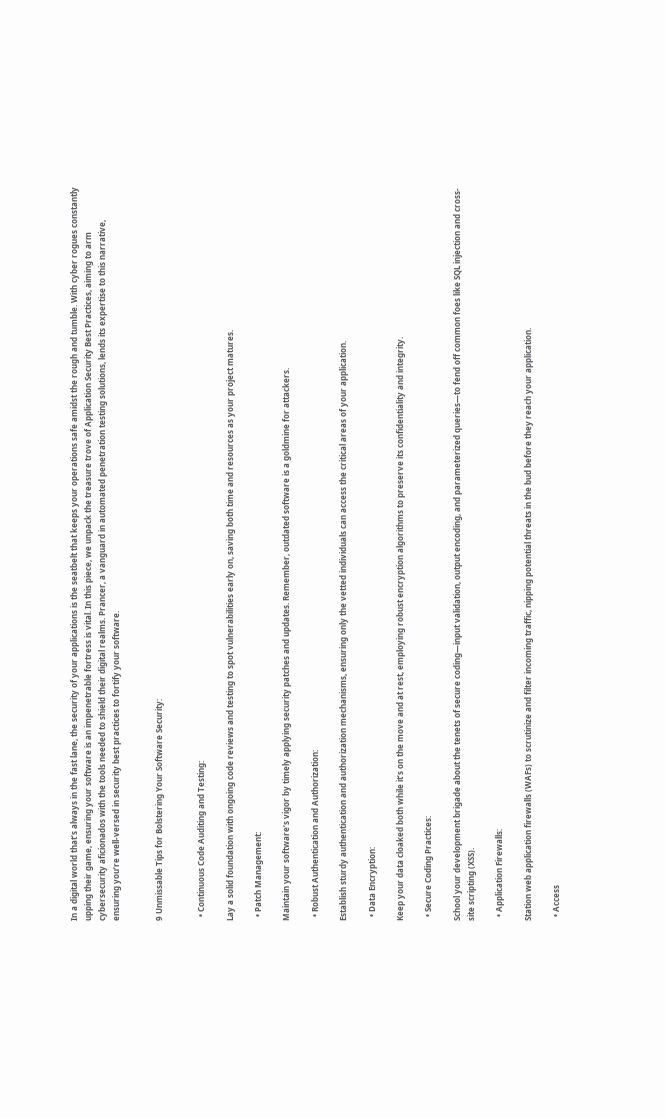In a digital world that’s always in the fast lane, the security of your applications is the seatbelt that keeps your operations safe amidst the rough and tumble. With cyber rogues constantly upping their game, ensuring your software is an impenetrable fortress is vital. In this piece, we unpack the treasure trove of Application Security Best Practices, aiming to arm cybersecurity aficionados with the tools needed to shield their digital realms. Prancer, a vanguard in automated penetration testing solutions, lends its expertise to this narrative, ensuring you’re well-versed in security best practices to fortify your software.


9 Unmissable Tips for Bolstering Your Software Security:


  • Continuous Code Auditing and Testing:

Lay a solid foundation with ongoing code reviews and testing to spot vulnerabilities early on, saving both time and resources as your project matures.

  • Patch Management:

Maintain your software’s vigor by timely applying security patches and updates. Remember, outdated software is a goldmine for attackers.

  • Robust Authentication and Authorization:

Establish sturdy authentication and authorization mechanisms, ensuring only the vetted individuals can access the critical areas of your application.

  • Data Encryption:

Keep your data cloaked both while it’s on the move and at rest, employing robust encryption algorithms to preserve its confidentiality and integrity.

  • Secure Coding Practices:

School your development brigade about the tenets of secure coding—input validation, output encoding, and parameterized queries—to fend off common foes like SQL injection and cross-site scripting (XSS).

  • Application Firewalls:

Station web application firewalls (WAFs) to scrutinize and filter incoming traffic, nipping potential threats in the bud before they reach your application.

  • Access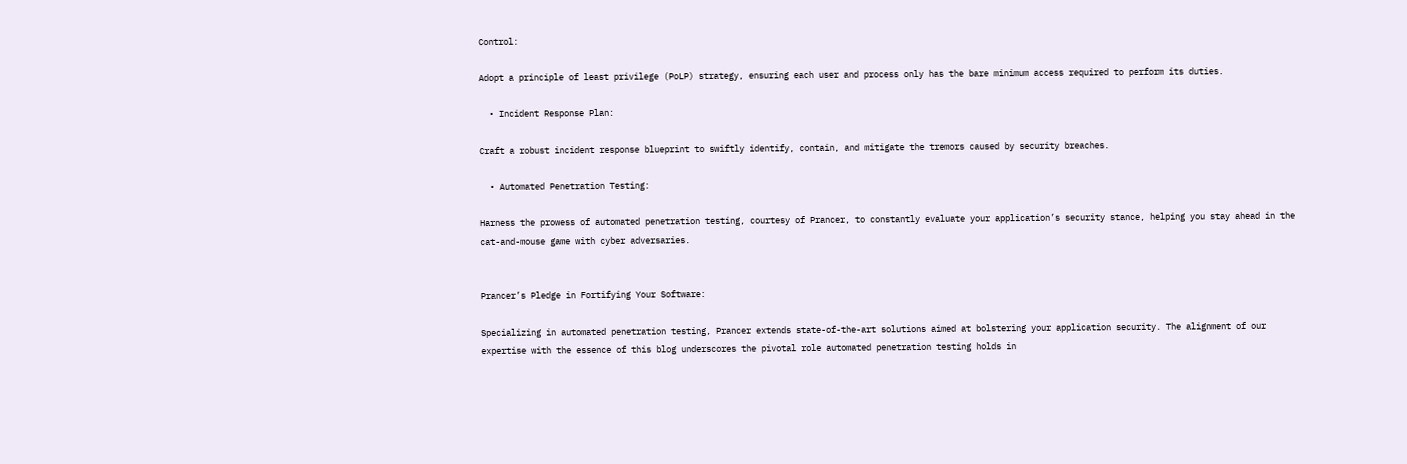Control:

Adopt a principle of least privilege (PoLP) strategy, ensuring each user and process only has the bare minimum access required to perform its duties.

  • Incident Response Plan:

Craft a robust incident response blueprint to swiftly identify, contain, and mitigate the tremors caused by security breaches.

  • Automated Penetration Testing:

Harness the prowess of automated penetration testing, courtesy of Prancer, to constantly evaluate your application’s security stance, helping you stay ahead in the cat-and-mouse game with cyber adversaries.


Prancer’s Pledge in Fortifying Your Software:

Specializing in automated penetration testing, Prancer extends state-of-the-art solutions aimed at bolstering your application security. The alignment of our expertise with the essence of this blog underscores the pivotal role automated penetration testing holds in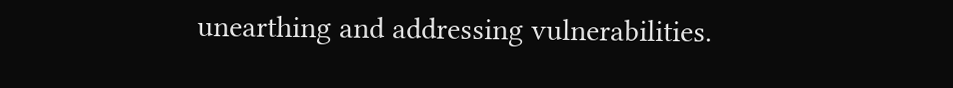unearthing and addressing vulnerabilities.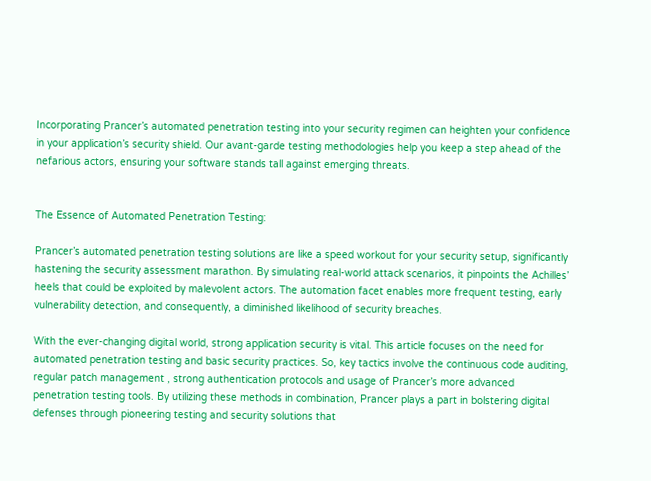Incorporating Prancer’s automated penetration testing into your security regimen can heighten your confidence in your application’s security shield. Our avant-garde testing methodologies help you keep a step ahead of the nefarious actors, ensuring your software stands tall against emerging threats.


The Essence of Automated Penetration Testing:

Prancer’s automated penetration testing solutions are like a speed workout for your security setup, significantly hastening the security assessment marathon. By simulating real-world attack scenarios, it pinpoints the Achilles’ heels that could be exploited by malevolent actors. The automation facet enables more frequent testing, early vulnerability detection, and consequently, a diminished likelihood of security breaches.

With the ever-changing digital world, strong application security is vital. This article focuses on the need for automated penetration testing and basic security practices. So, key tactics involve the continuous code auditing, regular patch management , strong authentication protocols and usage of Prancer’s more advanced penetration testing tools. By utilizing these methods in combination, Prancer plays a part in bolstering digital defenses through pioneering testing and security solutions that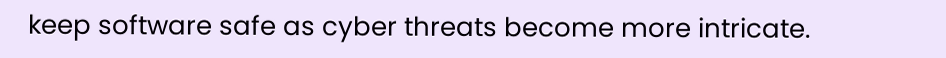keep software safe as cyber threats become more intricate.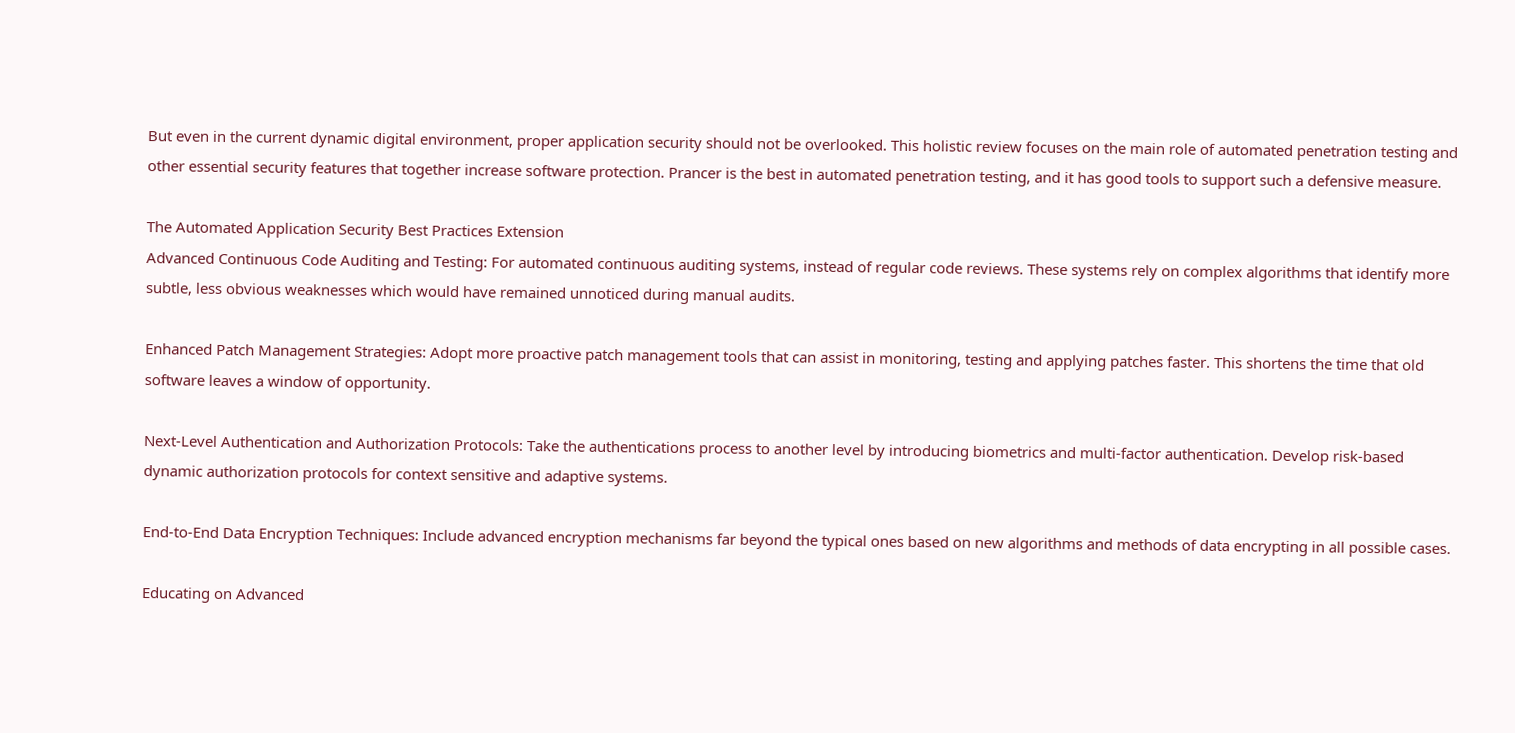But even in the current dynamic digital environment, proper application security should not be overlooked. This holistic review focuses on the main role of automated penetration testing and other essential security features that together increase software protection. Prancer is the best in automated penetration testing, and it has good tools to support such a defensive measure.

The Automated Application Security Best Practices Extension
Advanced Continuous Code Auditing and Testing: For automated continuous auditing systems, instead of regular code reviews. These systems rely on complex algorithms that identify more subtle, less obvious weaknesses which would have remained unnoticed during manual audits.

Enhanced Patch Management Strategies: Adopt more proactive patch management tools that can assist in monitoring, testing and applying patches faster. This shortens the time that old software leaves a window of opportunity.

Next-Level Authentication and Authorization Protocols: Take the authentications process to another level by introducing biometrics and multi-factor authentication. Develop risk-based dynamic authorization protocols for context sensitive and adaptive systems.

End-to-End Data Encryption Techniques: Include advanced encryption mechanisms far beyond the typical ones based on new algorithms and methods of data encrypting in all possible cases.

Educating on Advanced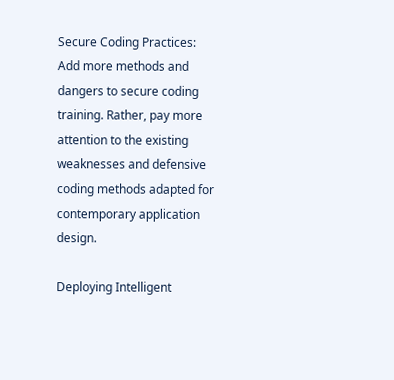Secure Coding Practices: Add more methods and dangers to secure coding training. Rather, pay more attention to the existing weaknesses and defensive coding methods adapted for contemporary application design.

Deploying Intelligent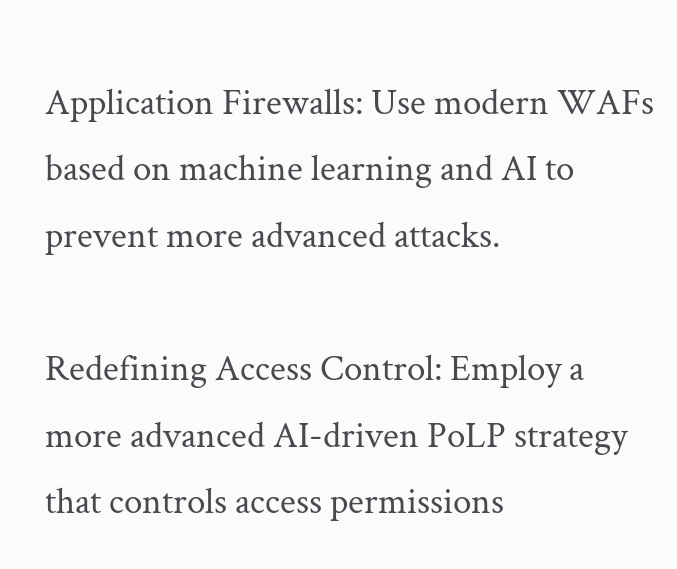Application Firewalls: Use modern WAFs based on machine learning and AI to prevent more advanced attacks.

Redefining Access Control: Employ a more advanced AI-driven PoLP strategy that controls access permissions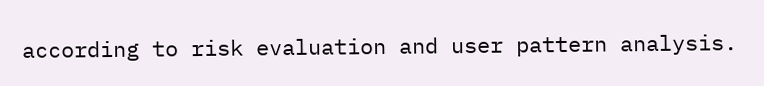according to risk evaluation and user pattern analysis.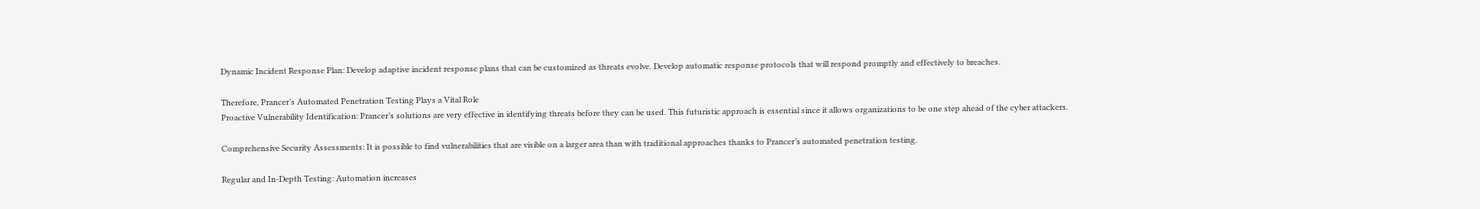Dynamic Incident Response Plan: Develop adaptive incident response plans that can be customized as threats evolve. Develop automatic response protocols that will respond promptly and effectively to breaches.

Therefore, Prancer’s Automated Penetration Testing Plays a Vital Role
Proactive Vulnerability Identification: Prancer’s solutions are very effective in identifying threats before they can be used. This futuristic approach is essential since it allows organizations to be one step ahead of the cyber attackers.

Comprehensive Security Assessments: It is possible to find vulnerabilities that are visible on a larger area than with traditional approaches thanks to Prancer’s automated penetration testing.

Regular and In-Depth Testing: Automation increases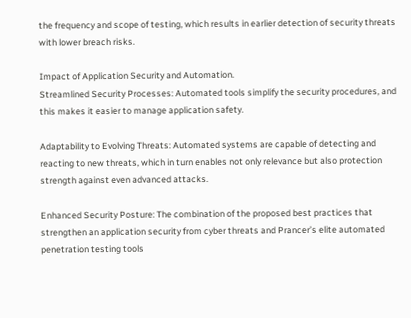the frequency and scope of testing, which results in earlier detection of security threats with lower breach risks.

Impact of Application Security and Automation.
Streamlined Security Processes: Automated tools simplify the security procedures, and this makes it easier to manage application safety.

Adaptability to Evolving Threats: Automated systems are capable of detecting and reacting to new threats, which in turn enables not only relevance but also protection strength against even advanced attacks.

Enhanced Security Posture: The combination of the proposed best practices that strengthen an application security from cyber threats and Prancer’s elite automated penetration testing tools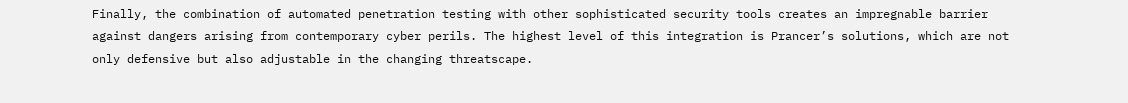Finally, the combination of automated penetration testing with other sophisticated security tools creates an impregnable barrier against dangers arising from contemporary cyber perils. The highest level of this integration is Prancer’s solutions, which are not only defensive but also adjustable in the changing threatscape.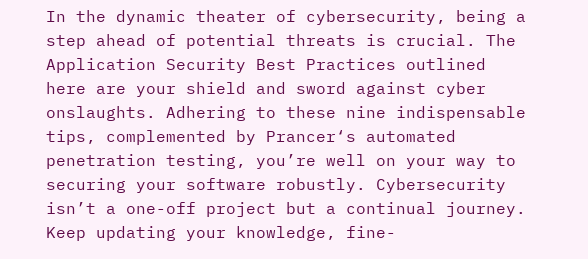In the dynamic theater of cybersecurity, being a step ahead of potential threats is crucial. The Application Security Best Practices outlined here are your shield and sword against cyber onslaughts. Adhering to these nine indispensable tips, complemented by Prancer‘s automated penetration testing, you’re well on your way to securing your software robustly. Cybersecurity isn’t a one-off project but a continual journey. Keep updating your knowledge, fine-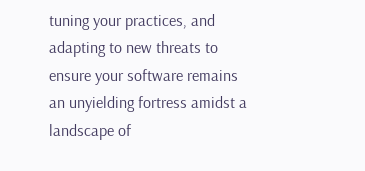tuning your practices, and adapting to new threats to ensure your software remains an unyielding fortress amidst a landscape of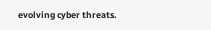evolving cyber threats.